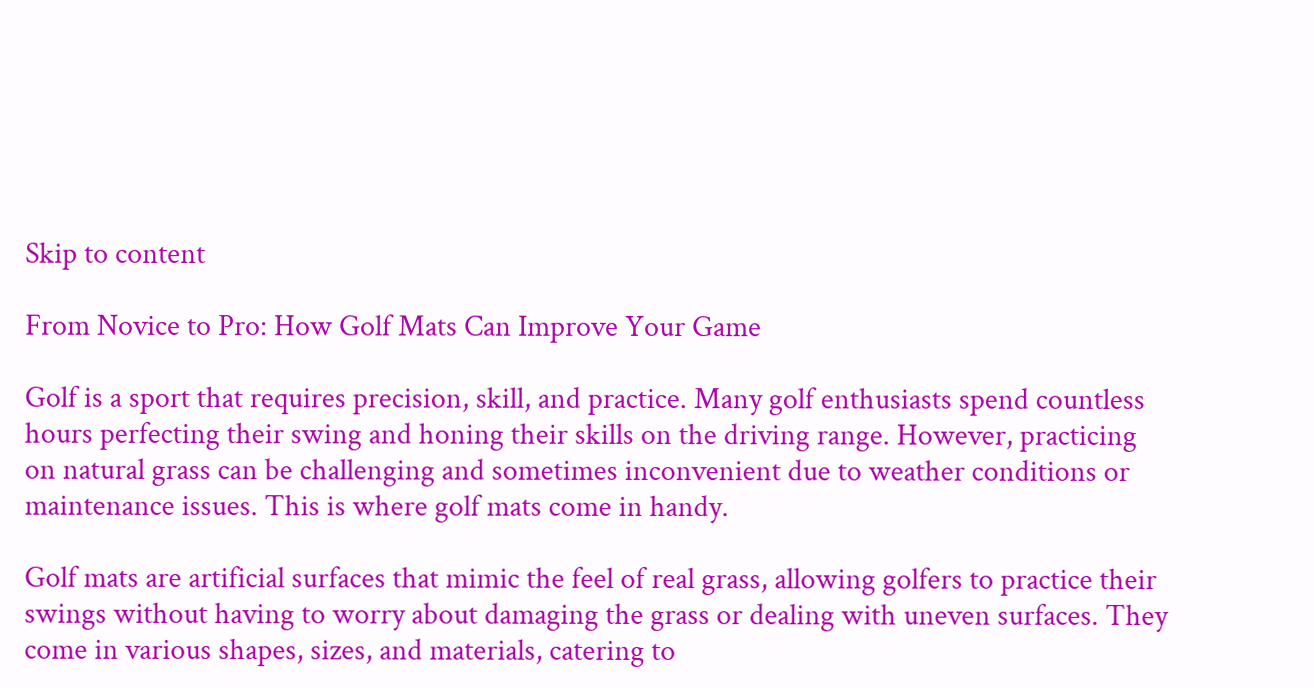Skip to content

From Novice to Pro: How Golf Mats Can Improve Your Game

Golf is a sport that requires precision, skill, and practice. Many golf enthusiasts spend countless hours perfecting their swing and honing their skills on the driving range. However, practicing on natural grass can be challenging and sometimes inconvenient due to weather conditions or maintenance issues. This is where golf mats come in handy.

Golf mats are artificial surfaces that mimic the feel of real grass, allowing golfers to practice their swings without having to worry about damaging the grass or dealing with uneven surfaces. They come in various shapes, sizes, and materials, catering to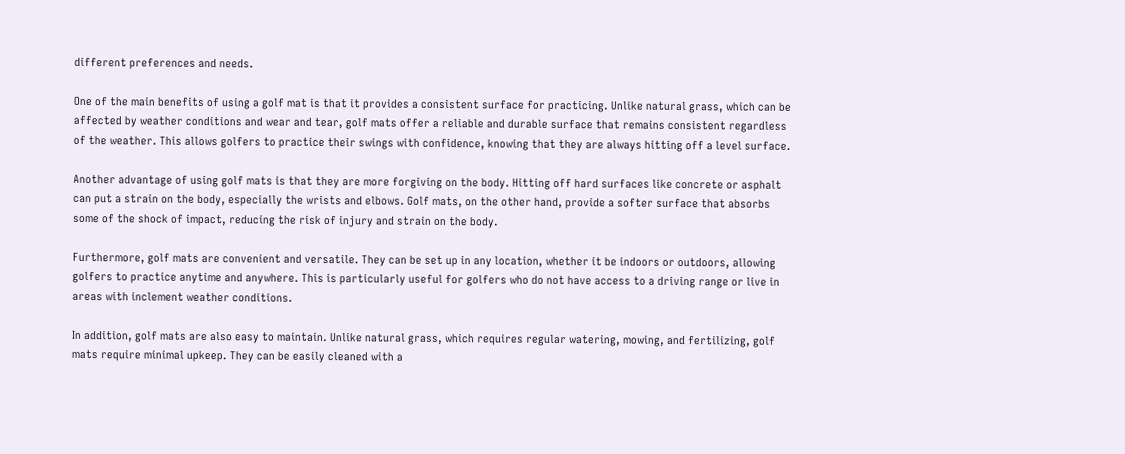different preferences and needs.

One of the main benefits of using a golf mat is that it provides a consistent surface for practicing. Unlike natural grass, which can be affected by weather conditions and wear and tear, golf mats offer a reliable and durable surface that remains consistent regardless of the weather. This allows golfers to practice their swings with confidence, knowing that they are always hitting off a level surface.

Another advantage of using golf mats is that they are more forgiving on the body. Hitting off hard surfaces like concrete or asphalt can put a strain on the body, especially the wrists and elbows. Golf mats, on the other hand, provide a softer surface that absorbs some of the shock of impact, reducing the risk of injury and strain on the body.

Furthermore, golf mats are convenient and versatile. They can be set up in any location, whether it be indoors or outdoors, allowing golfers to practice anytime and anywhere. This is particularly useful for golfers who do not have access to a driving range or live in areas with inclement weather conditions.

In addition, golf mats are also easy to maintain. Unlike natural grass, which requires regular watering, mowing, and fertilizing, golf mats require minimal upkeep. They can be easily cleaned with a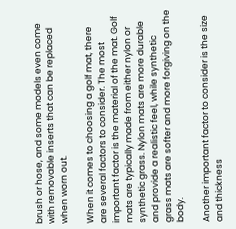brush or hose, and some models even come with removable inserts that can be replaced when worn out.

When it comes to choosing a golf mat, there are several factors to consider. The most important factor is the material of the mat. Golf mats are typically made from either nylon or synthetic grass. Nylon mats are more durable and provide a realistic feel, while synthetic grass mats are softer and more forgiving on the body.

Another important factor to consider is the size and thickness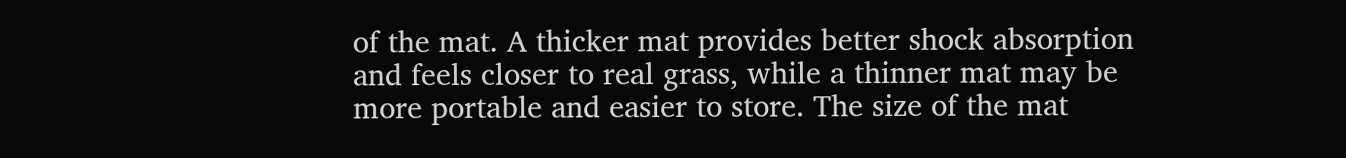of the mat. A thicker mat provides better shock absorption and feels closer to real grass, while a thinner mat may be more portable and easier to store. The size of the mat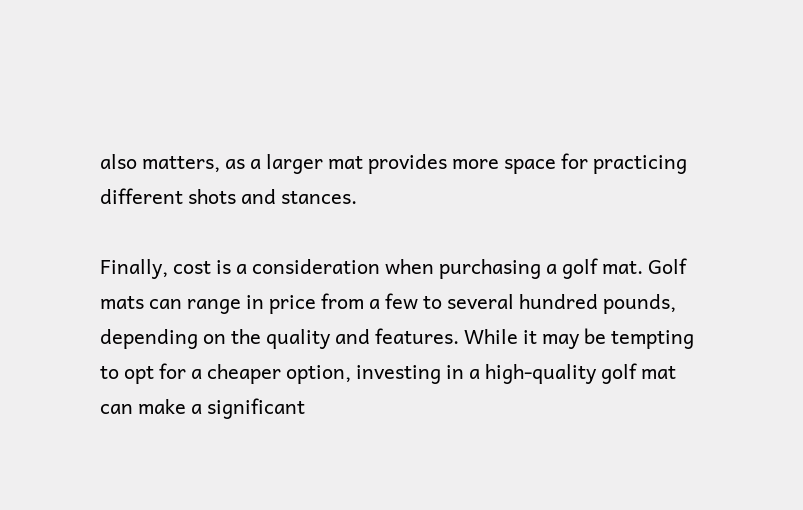also matters, as a larger mat provides more space for practicing different shots and stances.

Finally, cost is a consideration when purchasing a golf mat. Golf mats can range in price from a few to several hundred pounds, depending on the quality and features. While it may be tempting to opt for a cheaper option, investing in a high-quality golf mat can make a significant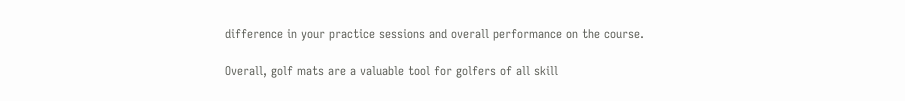difference in your practice sessions and overall performance on the course.

Overall, golf mats are a valuable tool for golfers of all skill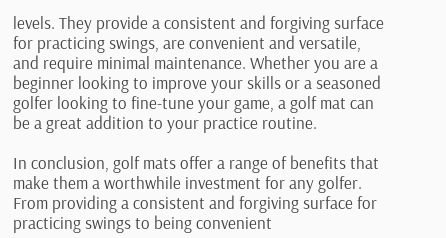levels. They provide a consistent and forgiving surface for practicing swings, are convenient and versatile, and require minimal maintenance. Whether you are a beginner looking to improve your skills or a seasoned golfer looking to fine-tune your game, a golf mat can be a great addition to your practice routine.

In conclusion, golf mats offer a range of benefits that make them a worthwhile investment for any golfer. From providing a consistent and forgiving surface for practicing swings to being convenient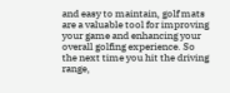and easy to maintain, golf mats are a valuable tool for improving your game and enhancing your overall golfing experience. So the next time you hit the driving range,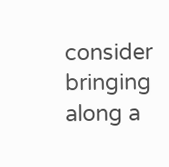consider bringing along a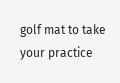golf mat to take your practice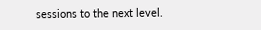sessions to the next level.